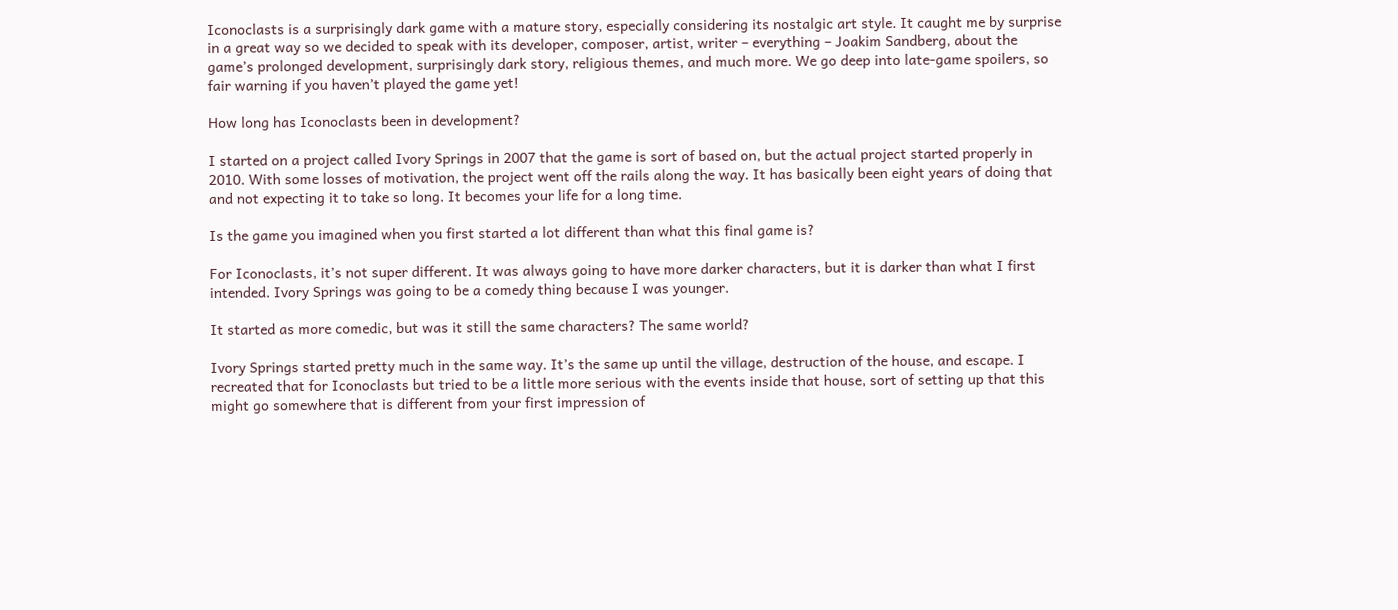Iconoclasts is a surprisingly dark game with a mature story, especially considering its nostalgic art style. It caught me by surprise in a great way so we decided to speak with its developer, composer, artist, writer – everything – Joakim Sandberg, about the game’s prolonged development, surprisingly dark story, religious themes, and much more. We go deep into late-game spoilers, so fair warning if you haven’t played the game yet!

How long has Iconoclasts been in development?

I started on a project called Ivory Springs in 2007 that the game is sort of based on, but the actual project started properly in 2010. With some losses of motivation, the project went off the rails along the way. It has basically been eight years of doing that and not expecting it to take so long. It becomes your life for a long time.

Is the game you imagined when you first started a lot different than what this final game is?

For Iconoclasts, it’s not super different. It was always going to have more darker characters, but it is darker than what I first intended. Ivory Springs was going to be a comedy thing because I was younger.

It started as more comedic, but was it still the same characters? The same world?

Ivory Springs started pretty much in the same way. It’s the same up until the village, destruction of the house, and escape. I recreated that for Iconoclasts but tried to be a little more serious with the events inside that house, sort of setting up that this might go somewhere that is different from your first impression of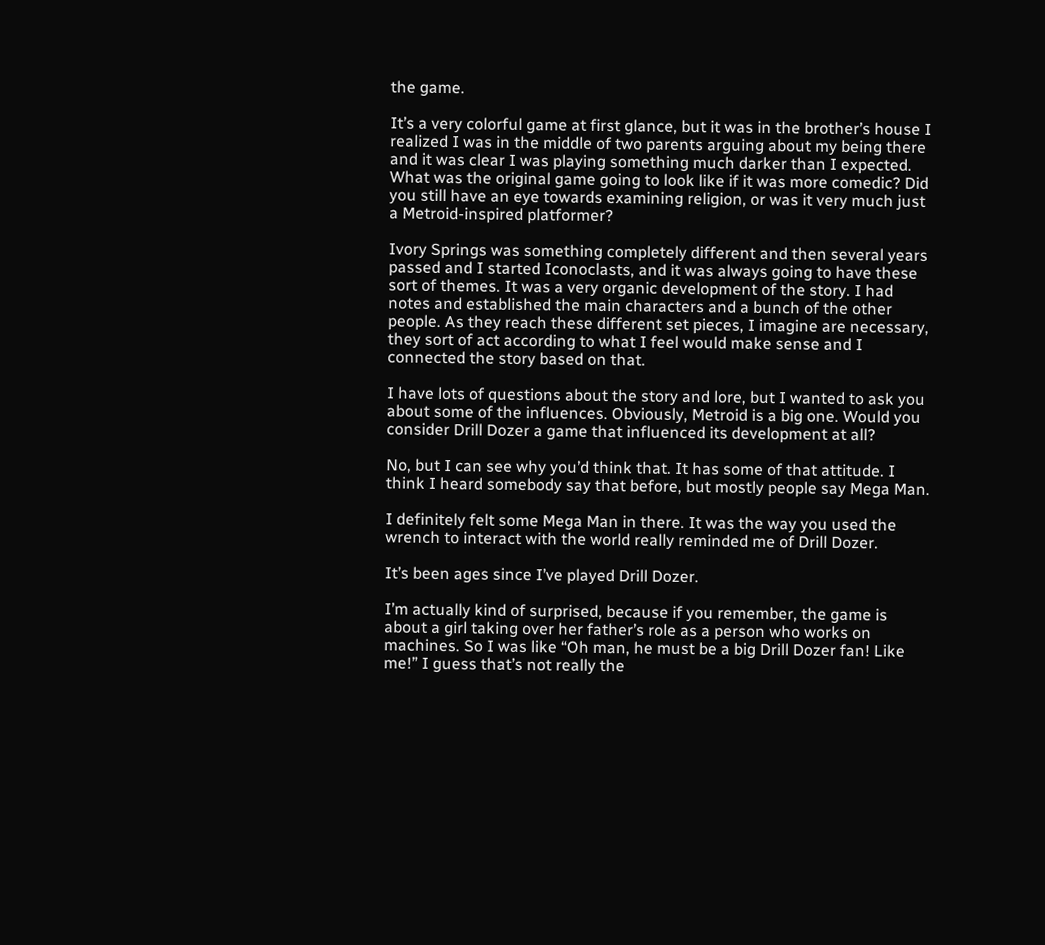the game.

It’s a very colorful game at first glance, but it was in the brother’s house I realized I was in the middle of two parents arguing about my being there and it was clear I was playing something much darker than I expected. What was the original game going to look like if it was more comedic? Did you still have an eye towards examining religion, or was it very much just a Metroid-inspired platformer?

Ivory Springs was something completely different and then several years passed and I started Iconoclasts, and it was always going to have these sort of themes. It was a very organic development of the story. I had notes and established the main characters and a bunch of the other people. As they reach these different set pieces, I imagine are necessary, they sort of act according to what I feel would make sense and I connected the story based on that.

I have lots of questions about the story and lore, but I wanted to ask you about some of the influences. Obviously, Metroid is a big one. Would you consider Drill Dozer a game that influenced its development at all?

No, but I can see why you’d think that. It has some of that attitude. I think I heard somebody say that before, but mostly people say Mega Man.

I definitely felt some Mega Man in there. It was the way you used the wrench to interact with the world really reminded me of Drill Dozer.

It’s been ages since I’ve played Drill Dozer.

I’m actually kind of surprised, because if you remember, the game is about a girl taking over her father’s role as a person who works on machines. So I was like “Oh man, he must be a big Drill Dozer fan! Like me!” I guess that’s not really the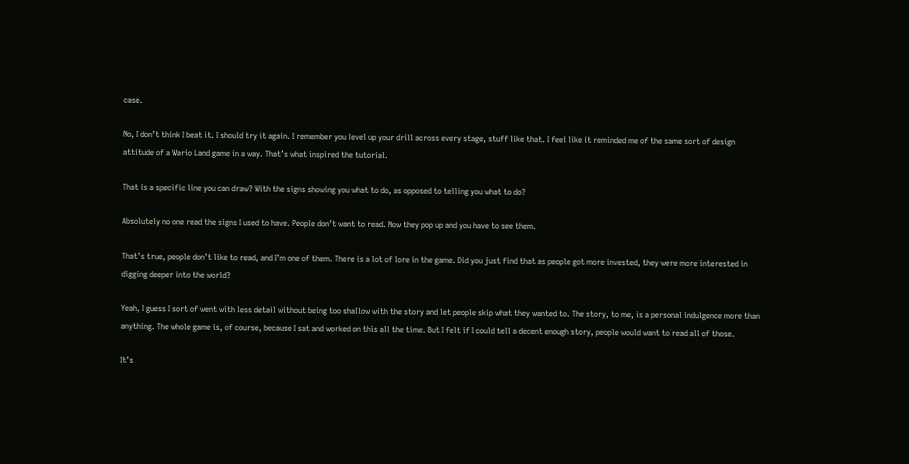case.

No, I don’t think I beat it. I should try it again. I remember you level up your drill across every stage, stuff like that. I feel like it reminded me of the same sort of design attitude of a Wario Land game in a way. That’s what inspired the tutorial.

That is a specific line you can draw? With the signs showing you what to do, as opposed to telling you what to do?

Absolutely no one read the signs I used to have. People don’t want to read. Now they pop up and you have to see them.

That’s true, people don’t like to read, and I’m one of them. There is a lot of lore in the game. Did you just find that as people got more invested, they were more interested in digging deeper into the world?

Yeah, I guess I sort of went with less detail without being too shallow with the story and let people skip what they wanted to. The story, to me, is a personal indulgence more than anything. The whole game is, of course, because I sat and worked on this all the time. But I felt if I could tell a decent enough story, people would want to read all of those.

It’s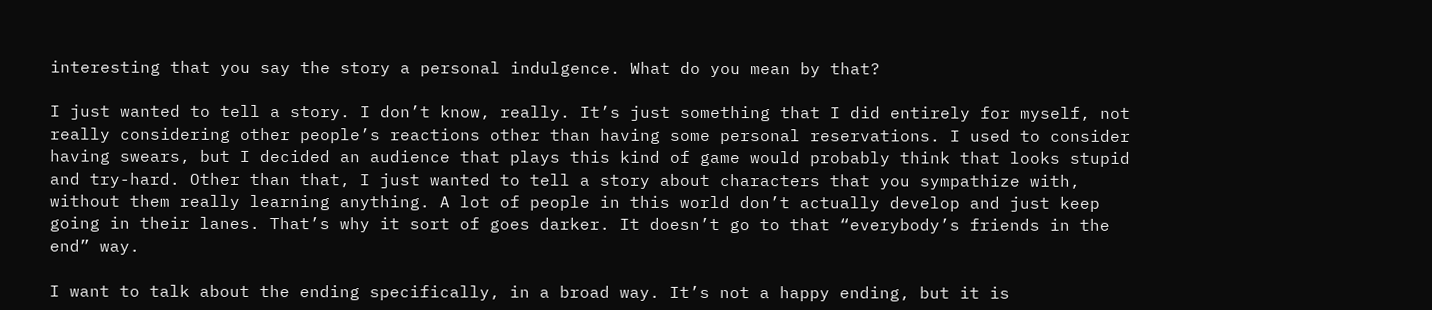interesting that you say the story a personal indulgence. What do you mean by that?

I just wanted to tell a story. I don’t know, really. It’s just something that I did entirely for myself, not really considering other people’s reactions other than having some personal reservations. I used to consider having swears, but I decided an audience that plays this kind of game would probably think that looks stupid and try-hard. Other than that, I just wanted to tell a story about characters that you sympathize with, without them really learning anything. A lot of people in this world don’t actually develop and just keep going in their lanes. That’s why it sort of goes darker. It doesn’t go to that “everybody’s friends in the end” way.

I want to talk about the ending specifically, in a broad way. It’s not a happy ending, but it is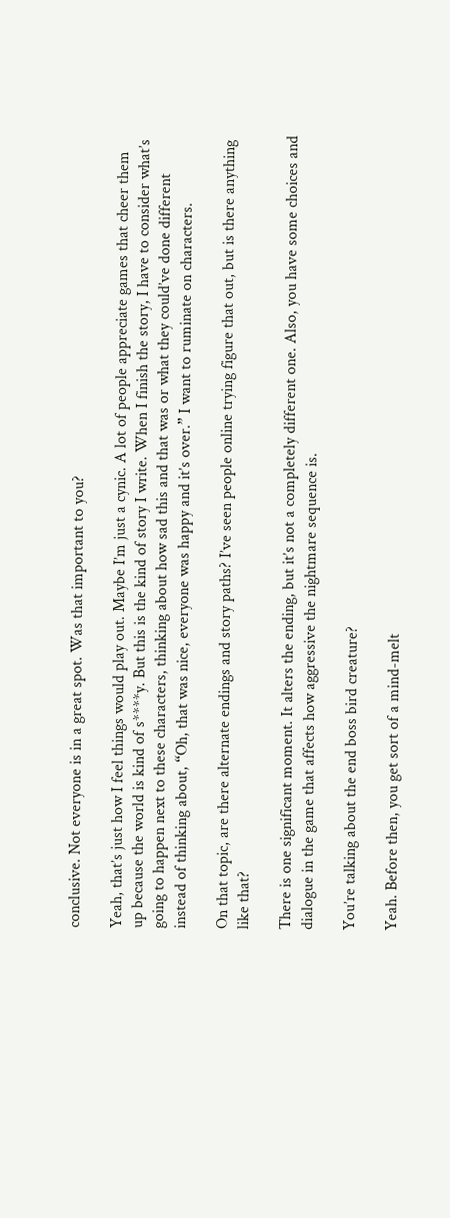conclusive. Not everyone is in a great spot. Was that important to you?

Yeah, that’s just how I feel things would play out. Maybe I’m just a cynic. A lot of people appreciate games that cheer them up because the world is kind of s****y. But this is the kind of story I write. When I finish the story, I have to consider what’s going to happen next to these characters, thinking about how sad this and that was or what they could’ve done different instead of thinking about, “Oh, that was nice, everyone was happy and it’s over.” I want to ruminate on characters.

On that topic, are there alternate endings and story paths? I’ve seen people online trying figure that out, but is there anything like that?

There is one significant moment. It alters the ending, but it’s not a completely different one. Also, you have some choices and dialogue in the game that affects how aggressive the nightmare sequence is.

You’re talking about the end boss bird creature?

Yeah. Before then, you get sort of a mind-melt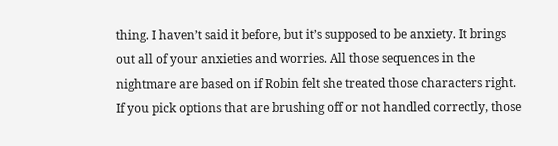thing. I haven’t said it before, but it’s supposed to be anxiety. It brings out all of your anxieties and worries. All those sequences in the nightmare are based on if Robin felt she treated those characters right. If you pick options that are brushing off or not handled correctly, those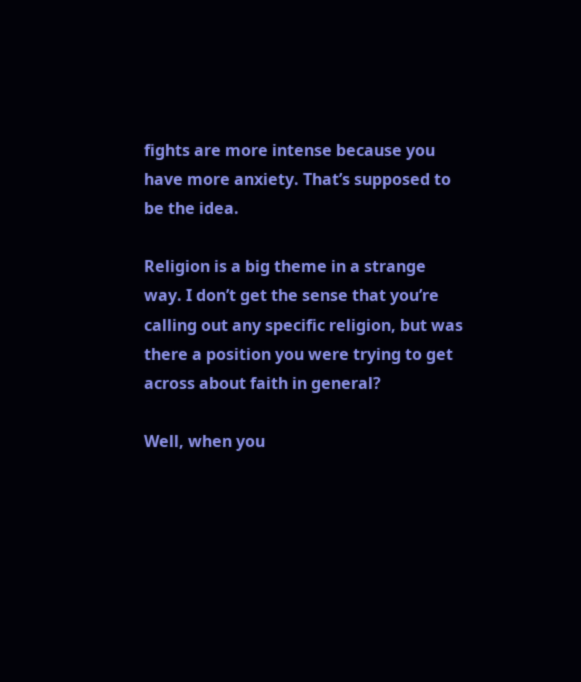fights are more intense because you have more anxiety. That’s supposed to be the idea.

Religion is a big theme in a strange way. I don’t get the sense that you’re calling out any specific religion, but was there a position you were trying to get across about faith in general?

Well, when you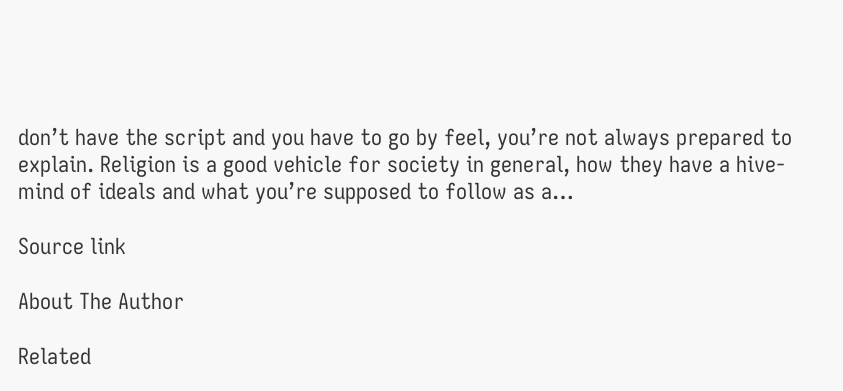don’t have the script and you have to go by feel, you’re not always prepared to explain. Religion is a good vehicle for society in general, how they have a hive-mind of ideals and what you’re supposed to follow as a…

Source link

About The Author

Related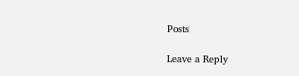Posts

Leave a Reply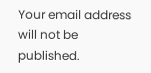Your email address will not be published.